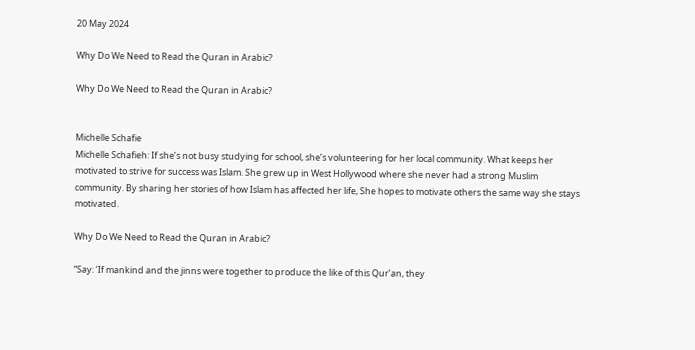20 May 2024

Why Do We Need to Read the Quran in Arabic?

Why Do We Need to Read the Quran in Arabic?


Michelle Schafie
Michelle Schafieh: If she’s not busy studying for school, she’s volunteering for her local community. What keeps her motivated to strive for success was Islam. She grew up in West Hollywood where she never had a strong Muslim community. By sharing her stories of how Islam has affected her life, She hopes to motivate others the same way she stays motivated.

Why Do We Need to Read the Quran in Arabic?

“Say: ‘If mankind and the jinns were together to produce the like of this Qur’an, they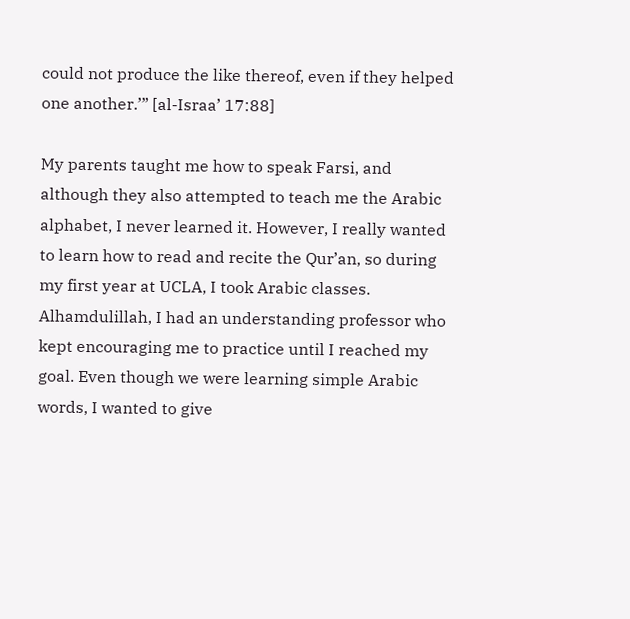could not produce the like thereof, even if they helped one another.’” [al-Israa’ 17:88]

My parents taught me how to speak Farsi, and although they also attempted to teach me the Arabic alphabet, I never learned it. However, I really wanted to learn how to read and recite the Qur’an, so during my first year at UCLA, I took Arabic classes. Alhamdulillah, I had an understanding professor who kept encouraging me to practice until I reached my goal. Even though we were learning simple Arabic words, I wanted to give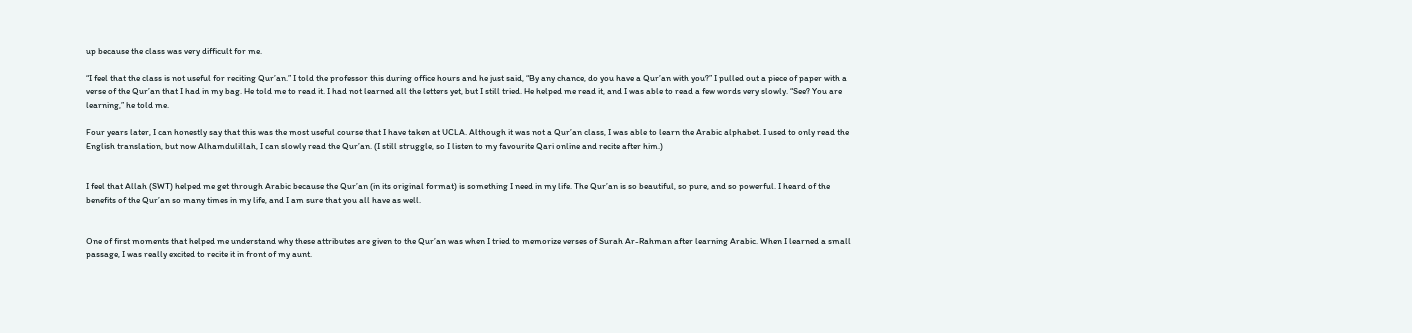up because the class was very difficult for me.

“I feel that the class is not useful for reciting Qur’an.” I told the professor this during office hours and he just said, “By any chance, do you have a Qur’an with you?” I pulled out a piece of paper with a verse of the Qur’an that I had in my bag. He told me to read it. I had not learned all the letters yet, but I still tried. He helped me read it, and I was able to read a few words very slowly. “See? You are learning,” he told me.

Four years later, I can honestly say that this was the most useful course that I have taken at UCLA. Although it was not a Qur’an class, I was able to learn the Arabic alphabet. I used to only read the English translation, but now Alhamdulillah, I can slowly read the Qur’an. (I still struggle, so I listen to my favourite Qari online and recite after him.)


I feel that Allah (SWT) helped me get through Arabic because the Qur’an (in its original format) is something I need in my life. The Qur’an is so beautiful, so pure, and so powerful. I heard of the benefits of the Qur’an so many times in my life, and I am sure that you all have as well.


One of first moments that helped me understand why these attributes are given to the Qur’an was when I tried to memorize verses of Surah Ar-Rahman after learning Arabic. When I learned a small passage, I was really excited to recite it in front of my aunt.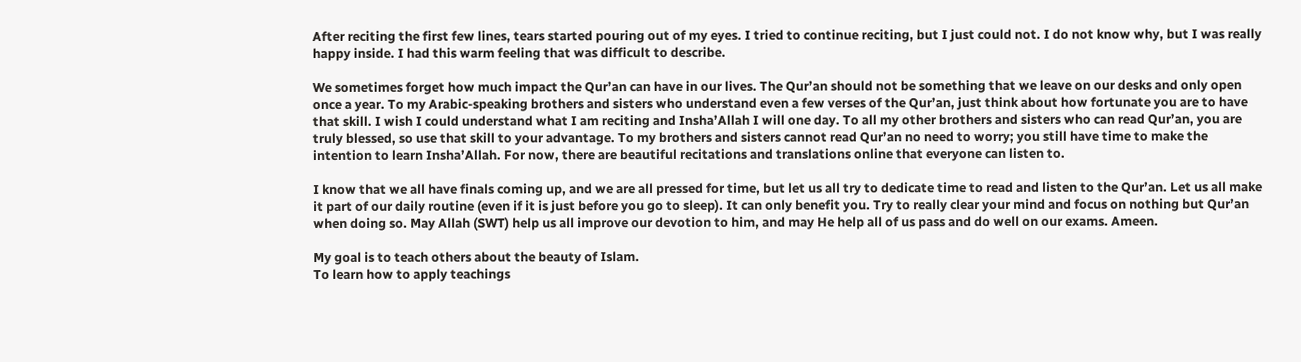After reciting the first few lines, tears started pouring out of my eyes. I tried to continue reciting, but I just could not. I do not know why, but I was really happy inside. I had this warm feeling that was difficult to describe.

We sometimes forget how much impact the Qur’an can have in our lives. The Qur’an should not be something that we leave on our desks and only open once a year. To my Arabic-speaking brothers and sisters who understand even a few verses of the Qur’an, just think about how fortunate you are to have that skill. I wish I could understand what I am reciting and Insha’Allah I will one day. To all my other brothers and sisters who can read Qur’an, you are truly blessed, so use that skill to your advantage. To my brothers and sisters cannot read Qur’an no need to worry; you still have time to make the intention to learn Insha’Allah. For now, there are beautiful recitations and translations online that everyone can listen to.

I know that we all have finals coming up, and we are all pressed for time, but let us all try to dedicate time to read and listen to the Qur’an. Let us all make it part of our daily routine (even if it is just before you go to sleep). It can only benefit you. Try to really clear your mind and focus on nothing but Qur’an when doing so. May Allah (SWT) help us all improve our devotion to him, and may He help all of us pass and do well on our exams. Ameen.

My goal is to teach others about the beauty of Islam.
To learn how to apply teachings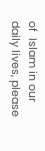of  Islam in our daily lives, please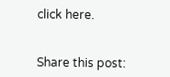click here.


Share this post: